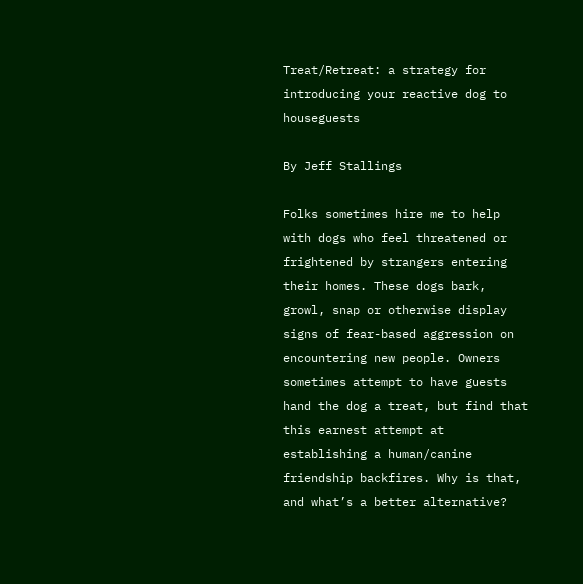Treat/Retreat: a strategy for introducing your reactive dog to houseguests

By Jeff Stallings

Folks sometimes hire me to help with dogs who feel threatened or frightened by strangers entering their homes. These dogs bark, growl, snap or otherwise display signs of fear-based aggression on encountering new people. Owners sometimes attempt to have guests hand the dog a treat, but find that this earnest attempt at establishing a human/canine friendship backfires. Why is that, and what’s a better alternative?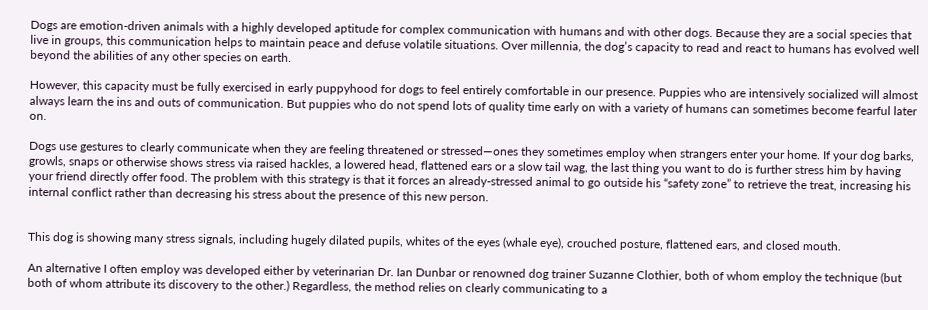Dogs are emotion-driven animals with a highly developed aptitude for complex communication with humans and with other dogs. Because they are a social species that live in groups, this communication helps to maintain peace and defuse volatile situations. Over millennia, the dog’s capacity to read and react to humans has evolved well beyond the abilities of any other species on earth.

However, this capacity must be fully exercised in early puppyhood for dogs to feel entirely comfortable in our presence. Puppies who are intensively socialized will almost always learn the ins and outs of communication. But puppies who do not spend lots of quality time early on with a variety of humans can sometimes become fearful later on.

Dogs use gestures to clearly communicate when they are feeling threatened or stressed—ones they sometimes employ when strangers enter your home. If your dog barks, growls, snaps or otherwise shows stress via raised hackles, a lowered head, flattened ears or a slow tail wag, the last thing you want to do is further stress him by having your friend directly offer food. The problem with this strategy is that it forces an already-stressed animal to go outside his “safety zone” to retrieve the treat, increasing his internal conflict rather than decreasing his stress about the presence of this new person.


This dog is showing many stress signals, including hugely dilated pupils, whites of the eyes (whale eye), crouched posture, flattened ears, and closed mouth.

An alternative I often employ was developed either by veterinarian Dr. Ian Dunbar or renowned dog trainer Suzanne Clothier, both of whom employ the technique (but both of whom attribute its discovery to the other.) Regardless, the method relies on clearly communicating to a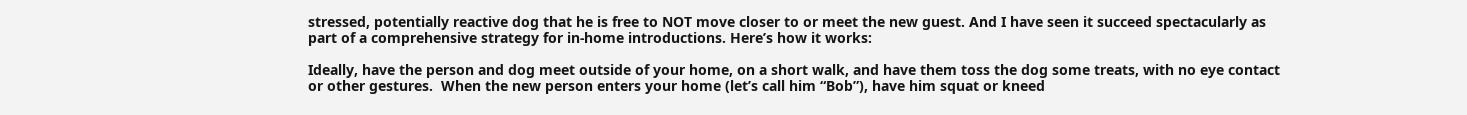stressed, potentially reactive dog that he is free to NOT move closer to or meet the new guest. And I have seen it succeed spectacularly as part of a comprehensive strategy for in-home introductions. Here’s how it works:

Ideally, have the person and dog meet outside of your home, on a short walk, and have them toss the dog some treats, with no eye contact or other gestures.  When the new person enters your home (let’s call him “Bob”), have him squat or kneed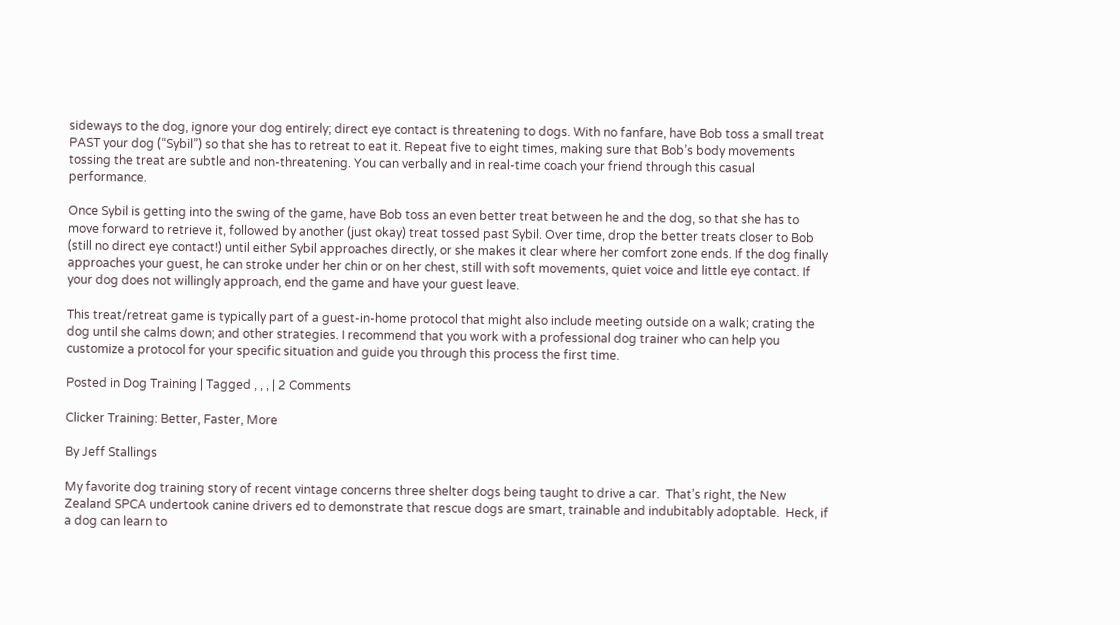sideways to the dog, ignore your dog entirely; direct eye contact is threatening to dogs. With no fanfare, have Bob toss a small treat PAST your dog (“Sybil”) so that she has to retreat to eat it. Repeat five to eight times, making sure that Bob’s body movements tossing the treat are subtle and non-threatening. You can verbally and in real-time coach your friend through this casual performance.

Once Sybil is getting into the swing of the game, have Bob toss an even better treat between he and the dog, so that she has to move forward to retrieve it, followed by another (just okay) treat tossed past Sybil. Over time, drop the better treats closer to Bob (still no direct eye contact!) until either Sybil approaches directly, or she makes it clear where her comfort zone ends. If the dog finally approaches your guest, he can stroke under her chin or on her chest, still with soft movements, quiet voice and little eye contact. If your dog does not willingly approach, end the game and have your guest leave.

This treat/retreat game is typically part of a guest-in-home protocol that might also include meeting outside on a walk; crating the dog until she calms down; and other strategies. I recommend that you work with a professional dog trainer who can help you customize a protocol for your specific situation and guide you through this process the first time.

Posted in Dog Training | Tagged , , , | 2 Comments

Clicker Training: Better, Faster, More

By Jeff Stallings

My favorite dog training story of recent vintage concerns three shelter dogs being taught to drive a car.  That’s right, the New Zealand SPCA undertook canine drivers ed to demonstrate that rescue dogs are smart, trainable and indubitably adoptable.  Heck, if a dog can learn to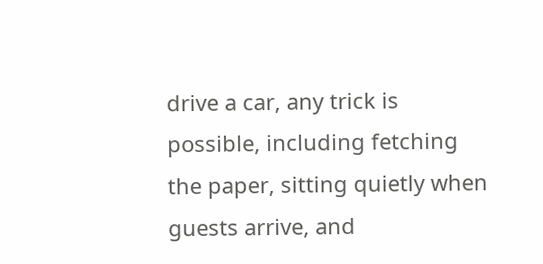drive a car, any trick is possible, including fetching the paper, sitting quietly when guests arrive, and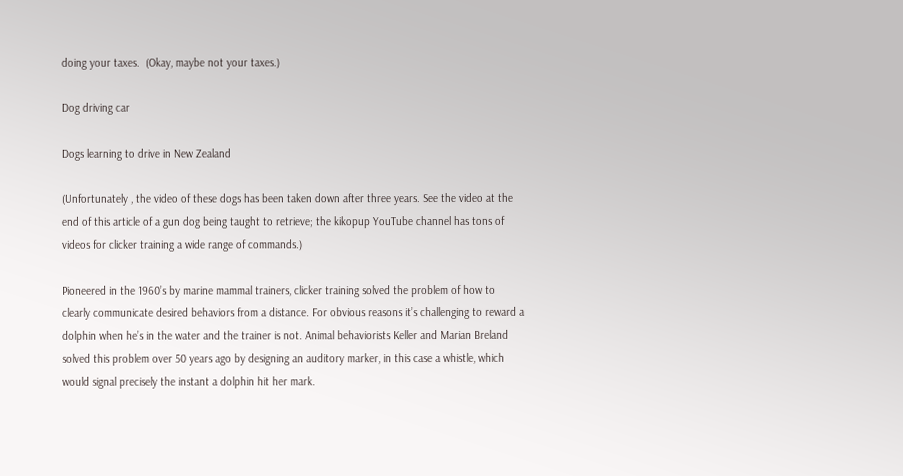doing your taxes.  (Okay, maybe not your taxes.)

Dog driving car

Dogs learning to drive in New Zealand

(Unfortunately , the video of these dogs has been taken down after three years. See the video at the end of this article of a gun dog being taught to retrieve; the kikopup YouTube channel has tons of videos for clicker training a wide range of commands.)

Pioneered in the 1960’s by marine mammal trainers, clicker training solved the problem of how to clearly communicate desired behaviors from a distance. For obvious reasons it’s challenging to reward a dolphin when he’s in the water and the trainer is not. Animal behaviorists Keller and Marian Breland solved this problem over 50 years ago by designing an auditory marker, in this case a whistle, which would signal precisely the instant a dolphin hit her mark.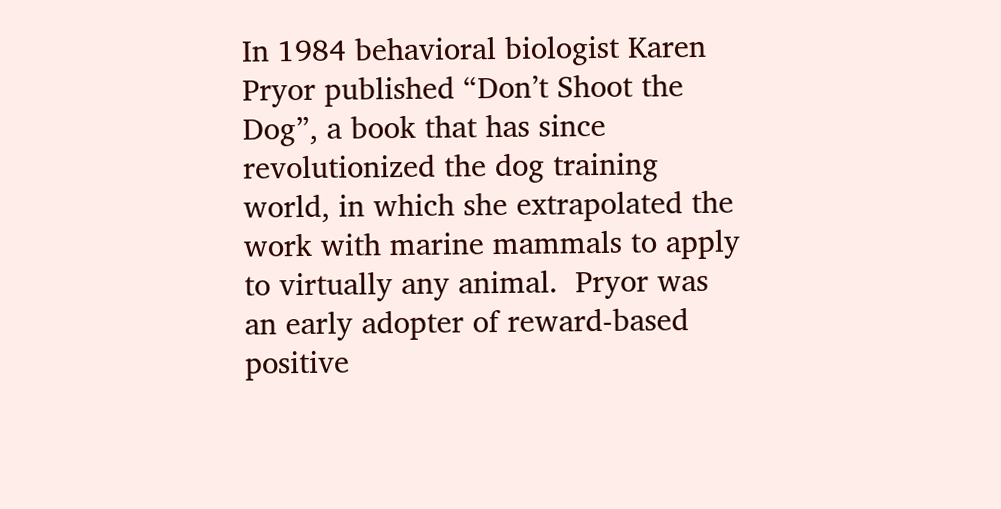In 1984 behavioral biologist Karen Pryor published “Don’t Shoot the Dog”, a book that has since revolutionized the dog training world, in which she extrapolated the work with marine mammals to apply to virtually any animal.  Pryor was an early adopter of reward-based positive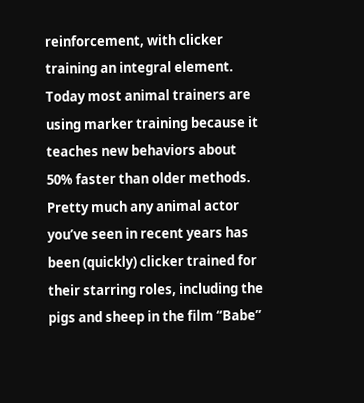reinforcement, with clicker training an integral element. Today most animal trainers are using marker training because it teaches new behaviors about 50% faster than older methods.  Pretty much any animal actor you’ve seen in recent years has been (quickly) clicker trained for their starring roles, including the pigs and sheep in the film “Babe”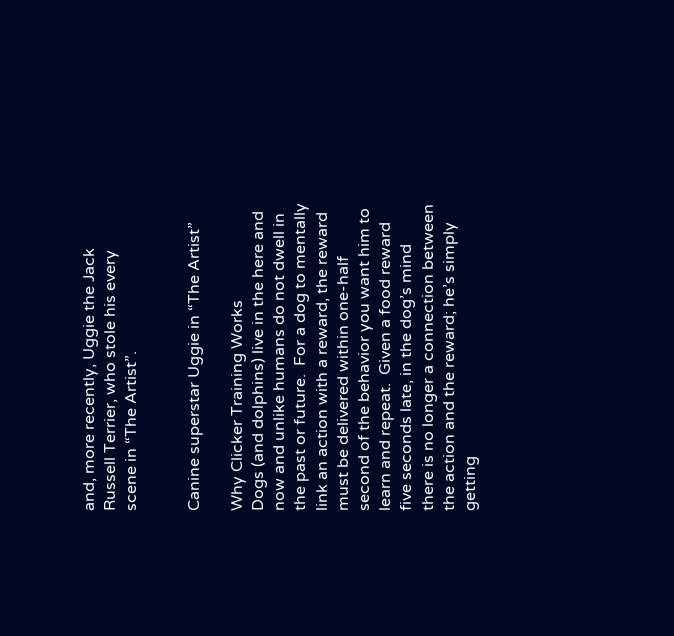and, more recently, Uggie the Jack Russell Terrier, who stole his every scene in “The Artist”.


Canine superstar Uggie in “The Artist”

Why Clicker Training Works
Dogs (and dolphins) live in the here and now and unlike humans do not dwell in the past or future.  For a dog to mentally link an action with a reward, the reward must be delivered within one-half second of the behavior you want him to learn and repeat.  Given a food reward five seconds late, in the dog’s mind there is no longer a connection between the action and the reward; he’s simply getting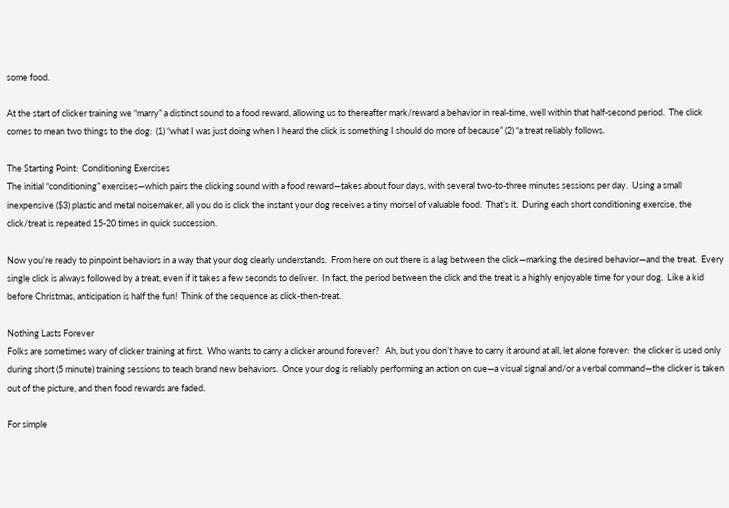some food.

At the start of clicker training we “marry” a distinct sound to a food reward, allowing us to thereafter mark/reward a behavior in real-time, well within that half-second period.  The click comes to mean two things to the dog:  (1) “what I was just doing when I heard the click is something I should do more of because” (2) “a treat reliably follows.

The Starting Point:  Conditioning Exercises
The initial “conditioning” exercises—which pairs the clicking sound with a food reward—takes about four days, with several two-to-three minutes sessions per day.  Using a small inexpensive ($3) plastic and metal noisemaker, all you do is click the instant your dog receives a tiny morsel of valuable food.  That’s it.  During each short conditioning exercise, the click/treat is repeated 15-20 times in quick succession.

Now you’re ready to pinpoint behaviors in a way that your dog clearly understands.  From here on out there is a lag between the click—marking the desired behavior—and the treat.  Every single click is always followed by a treat, even if it takes a few seconds to deliver.  In fact, the period between the click and the treat is a highly enjoyable time for your dog.  Like a kid before Christmas, anticipation is half the fun!  Think of the sequence as click-then-treat.

Nothing Lasts Forever
Folks are sometimes wary of clicker training at first.  Who wants to carry a clicker around forever?   Ah, but you don’t have to carry it around at all, let alone forever:  the clicker is used only during short (5 minute) training sessions to teach brand new behaviors.  Once your dog is reliably performing an action on cue—a visual signal and/or a verbal command—the clicker is taken out of the picture, and then food rewards are faded.

For simple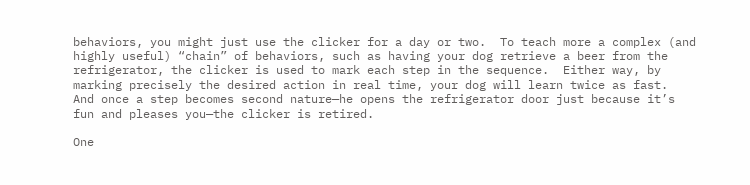behaviors, you might just use the clicker for a day or two.  To teach more a complex (and highly useful) “chain” of behaviors, such as having your dog retrieve a beer from the refrigerator, the clicker is used to mark each step in the sequence.  Either way, by marking precisely the desired action in real time, your dog will learn twice as fast.  And once a step becomes second nature—he opens the refrigerator door just because it’s fun and pleases you—the clicker is retired.

One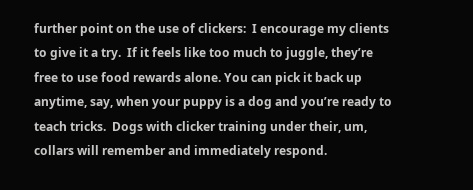further point on the use of clickers:  I encourage my clients to give it a try.  If it feels like too much to juggle, they’re free to use food rewards alone. You can pick it back up anytime, say, when your puppy is a dog and you’re ready to teach tricks.  Dogs with clicker training under their, um, collars will remember and immediately respond.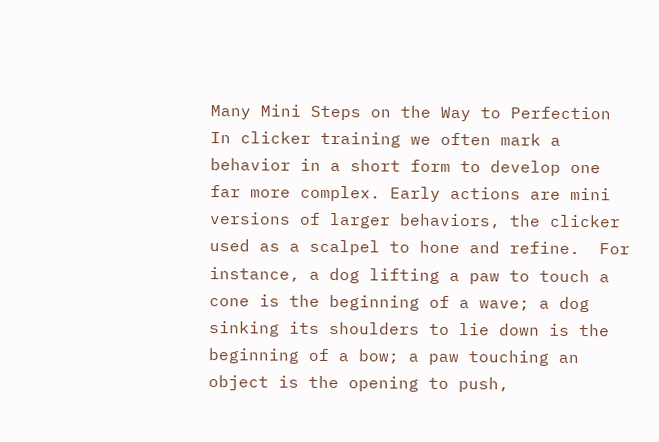Many Mini Steps on the Way to Perfection
In clicker training we often mark a behavior in a short form to develop one far more complex. Early actions are mini versions of larger behaviors, the clicker used as a scalpel to hone and refine.  For instance, a dog lifting a paw to touch a cone is the beginning of a wave; a dog sinking its shoulders to lie down is the beginning of a bow; a paw touching an object is the opening to push,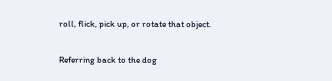roll, flick, pick up, or rotate that object.

Referring back to the dog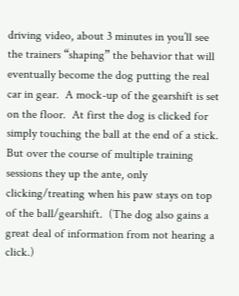driving video, about 3 minutes in you’ll see the trainers “shaping” the behavior that will eventually become the dog putting the real car in gear.  A mock-up of the gearshift is set on the floor.  At first the dog is clicked for simply touching the ball at the end of a stick.  But over the course of multiple training sessions they up the ante, only clicking/treating when his paw stays on top of the ball/gearshift.  (The dog also gains a great deal of information from not hearing a click.)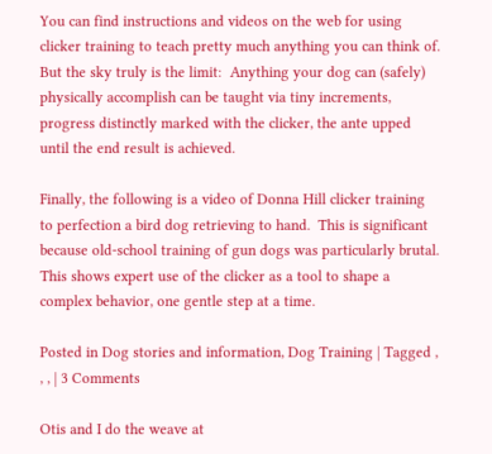You can find instructions and videos on the web for using clicker training to teach pretty much anything you can think of.  But the sky truly is the limit:  Anything your dog can (safely) physically accomplish can be taught via tiny increments, progress distinctly marked with the clicker, the ante upped until the end result is achieved.

Finally, the following is a video of Donna Hill clicker training to perfection a bird dog retrieving to hand.  This is significant because old-school training of gun dogs was particularly brutal.  This shows expert use of the clicker as a tool to shape a complex behavior, one gentle step at a time.

Posted in Dog stories and information, Dog Training | Tagged , , , | 3 Comments

Otis and I do the weave at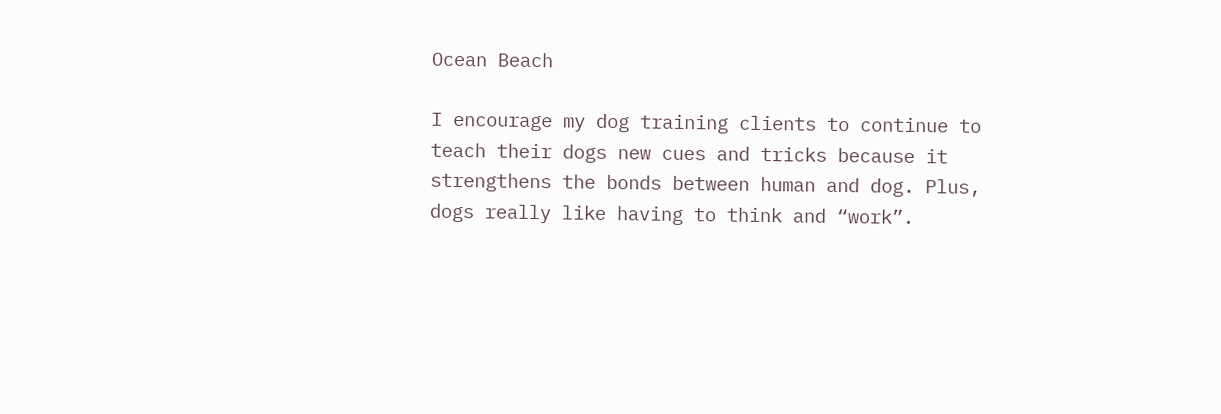Ocean Beach

I encourage my dog training clients to continue to teach their dogs new cues and tricks because it strengthens the bonds between human and dog. Plus, dogs really like having to think and “work”.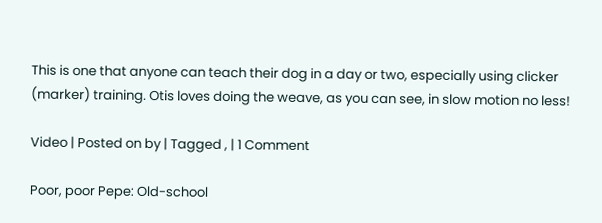This is one that anyone can teach their dog in a day or two, especially using clicker (marker) training. Otis loves doing the weave, as you can see, in slow motion no less!

Video | Posted on by | Tagged , | 1 Comment

Poor, poor Pepe: Old-school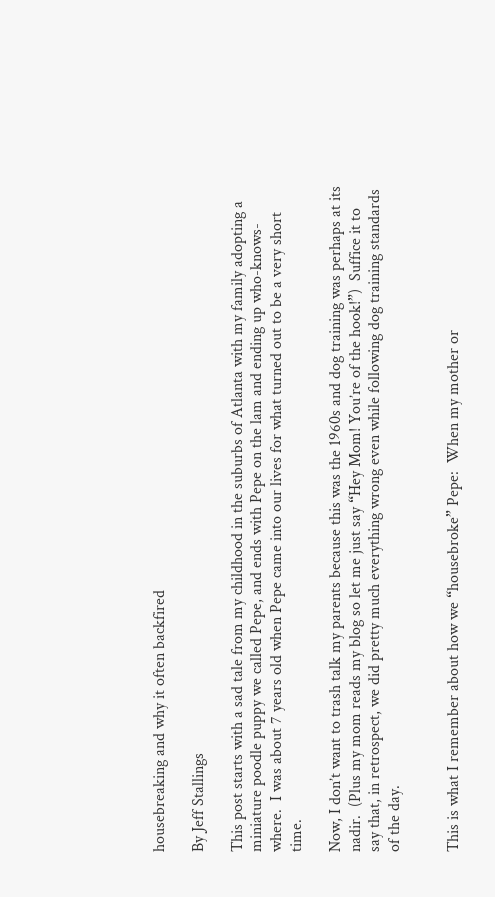housebreaking and why it often backfired

By Jeff Stallings

This post starts with a sad tale from my childhood in the suburbs of Atlanta with my family adopting a miniature poodle puppy we called Pepe, and ends with Pepe on the lam and ending up who-knows-where.  I was about 7 years old when Pepe came into our lives for what turned out to be a very short time.

Now, I don’t want to trash talk my parents because this was the 1960s and dog training was perhaps at its nadir.  (Plus my mom reads my blog so let me just say “Hey Mom! You’re of the hook!”)  Suffice it to say that, in retrospect, we did pretty much everything wrong even while following dog training standards of the day.


This is what I remember about how we “housebroke” Pepe:  When my mother or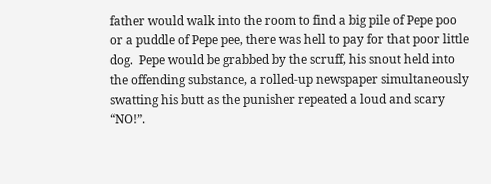father would walk into the room to find a big pile of Pepe poo or a puddle of Pepe pee, there was hell to pay for that poor little dog.  Pepe would be grabbed by the scruff, his snout held into the offending substance, a rolled-up newspaper simultaneously swatting his butt as the punisher repeated a loud and scary “NO!”.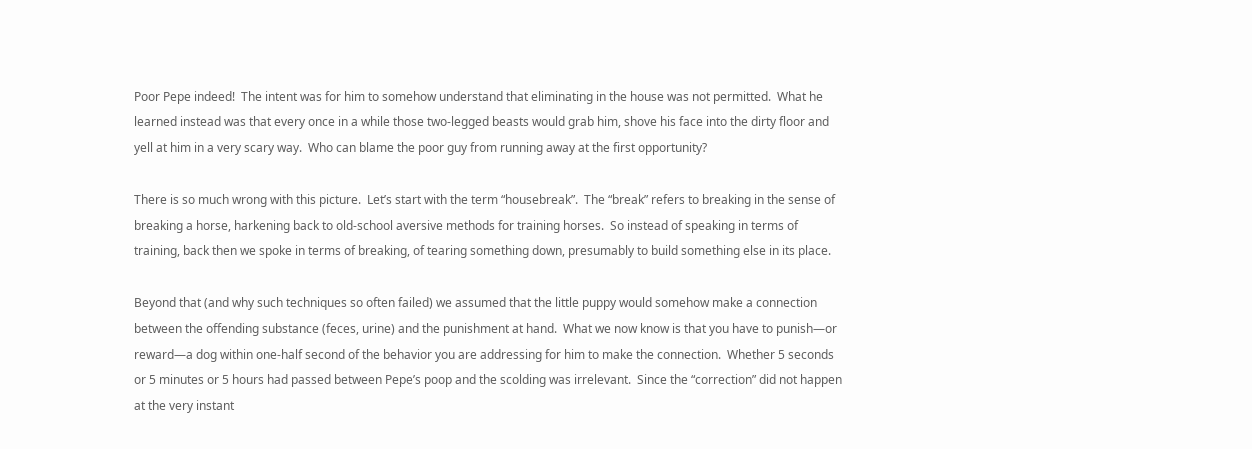Poor Pepe indeed!  The intent was for him to somehow understand that eliminating in the house was not permitted.  What he learned instead was that every once in a while those two-legged beasts would grab him, shove his face into the dirty floor and yell at him in a very scary way.  Who can blame the poor guy from running away at the first opportunity?

There is so much wrong with this picture.  Let’s start with the term “housebreak”.  The “break” refers to breaking in the sense of breaking a horse, harkening back to old-school aversive methods for training horses.  So instead of speaking in terms of training, back then we spoke in terms of breaking, of tearing something down, presumably to build something else in its place.

Beyond that (and why such techniques so often failed) we assumed that the little puppy would somehow make a connection between the offending substance (feces, urine) and the punishment at hand.  What we now know is that you have to punish—or reward—a dog within one-half second of the behavior you are addressing for him to make the connection.  Whether 5 seconds or 5 minutes or 5 hours had passed between Pepe’s poop and the scolding was irrelevant.  Since the “correction” did not happen at the very instant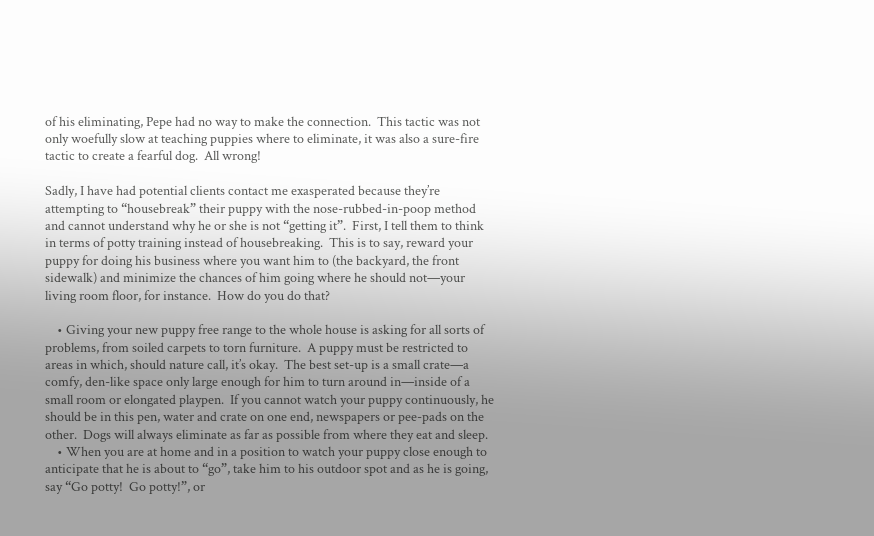of his eliminating, Pepe had no way to make the connection.  This tactic was not only woefully slow at teaching puppies where to eliminate, it was also a sure-fire tactic to create a fearful dog.  All wrong!

Sadly, I have had potential clients contact me exasperated because they’re attempting to “housebreak” their puppy with the nose-rubbed-in-poop method and cannot understand why he or she is not “getting it”.  First, I tell them to think in terms of potty training instead of housebreaking.  This is to say, reward your puppy for doing his business where you want him to (the backyard, the front sidewalk) and minimize the chances of him going where he should not—your living room floor, for instance.  How do you do that?

    • Giving your new puppy free range to the whole house is asking for all sorts of problems, from soiled carpets to torn furniture.  A puppy must be restricted to areas in which, should nature call, it’s okay.  The best set-up is a small crate—a comfy, den-like space only large enough for him to turn around in—inside of a small room or elongated playpen.  If you cannot watch your puppy continuously, he should be in this pen, water and crate on one end, newspapers or pee-pads on the other.  Dogs will always eliminate as far as possible from where they eat and sleep.
    • When you are at home and in a position to watch your puppy close enough to anticipate that he is about to “go”, take him to his outdoor spot and as he is going, say “Go potty!  Go potty!”, or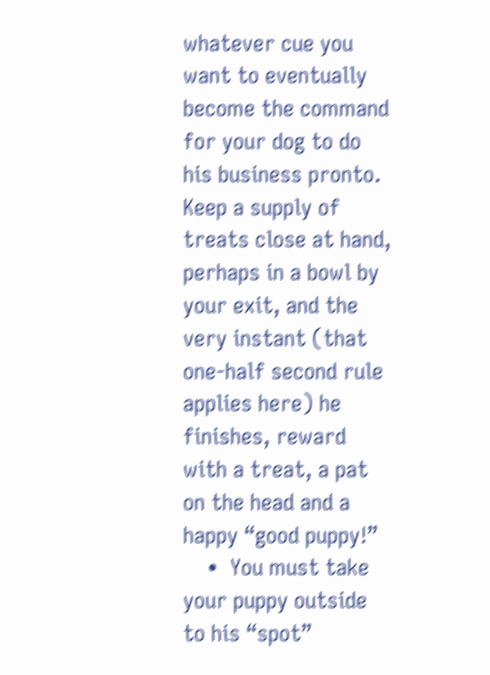whatever cue you want to eventually become the command for your dog to do his business pronto.  Keep a supply of treats close at hand, perhaps in a bowl by your exit, and the very instant (that one-half second rule applies here) he finishes, reward with a treat, a pat on the head and a happy “good puppy!”
    •  You must take your puppy outside to his “spot”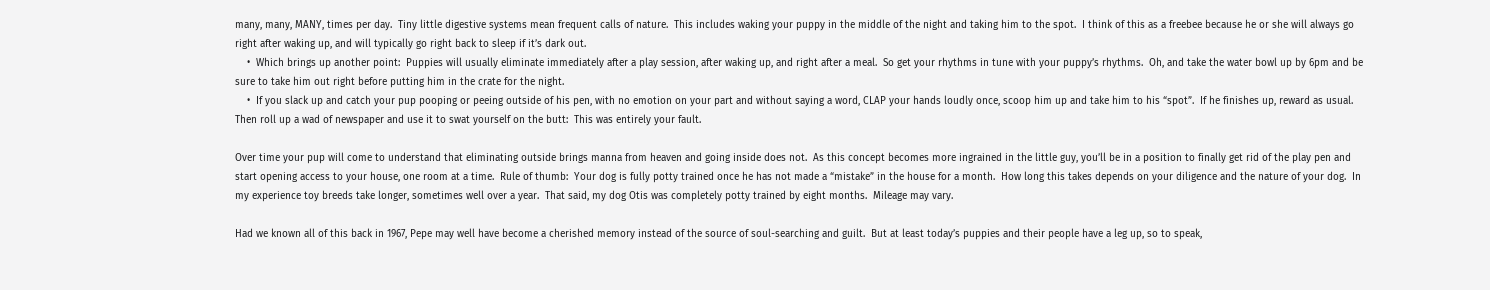many, many, MANY, times per day.  Tiny little digestive systems mean frequent calls of nature.  This includes waking your puppy in the middle of the night and taking him to the spot.  I think of this as a freebee because he or she will always go right after waking up, and will typically go right back to sleep if it’s dark out.
    •  Which brings up another point:  Puppies will usually eliminate immediately after a play session, after waking up, and right after a meal.  So get your rhythms in tune with your puppy’s rhythms.  Oh, and take the water bowl up by 6pm and be sure to take him out right before putting him in the crate for the night.
    •  If you slack up and catch your pup pooping or peeing outside of his pen, with no emotion on your part and without saying a word, CLAP your hands loudly once, scoop him up and take him to his “spot”.  If he finishes up, reward as usual.  Then roll up a wad of newspaper and use it to swat yourself on the butt:  This was entirely your fault.

Over time your pup will come to understand that eliminating outside brings manna from heaven and going inside does not.  As this concept becomes more ingrained in the little guy, you’ll be in a position to finally get rid of the play pen and start opening access to your house, one room at a time.  Rule of thumb:  Your dog is fully potty trained once he has not made a “mistake” in the house for a month.  How long this takes depends on your diligence and the nature of your dog.  In my experience toy breeds take longer, sometimes well over a year.  That said, my dog Otis was completely potty trained by eight months.  Mileage may vary.

Had we known all of this back in 1967, Pepe may well have become a cherished memory instead of the source of soul-searching and guilt.  But at least today’s puppies and their people have a leg up, so to speak,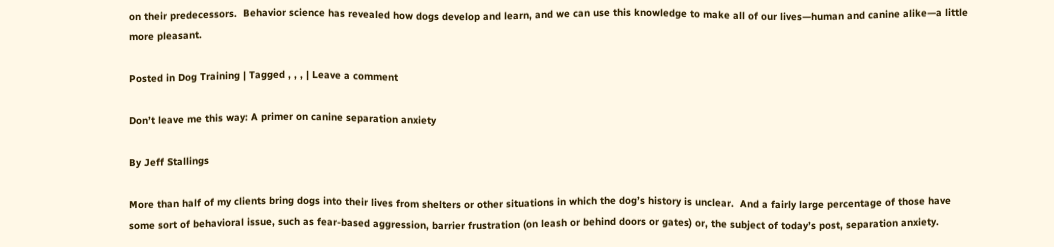on their predecessors.  Behavior science has revealed how dogs develop and learn, and we can use this knowledge to make all of our lives—human and canine alike—a little more pleasant.

Posted in Dog Training | Tagged , , , | Leave a comment

Don’t leave me this way: A primer on canine separation anxiety

By Jeff Stallings

More than half of my clients bring dogs into their lives from shelters or other situations in which the dog’s history is unclear.  And a fairly large percentage of those have some sort of behavioral issue, such as fear-based aggression, barrier frustration (on leash or behind doors or gates) or, the subject of today’s post, separation anxiety.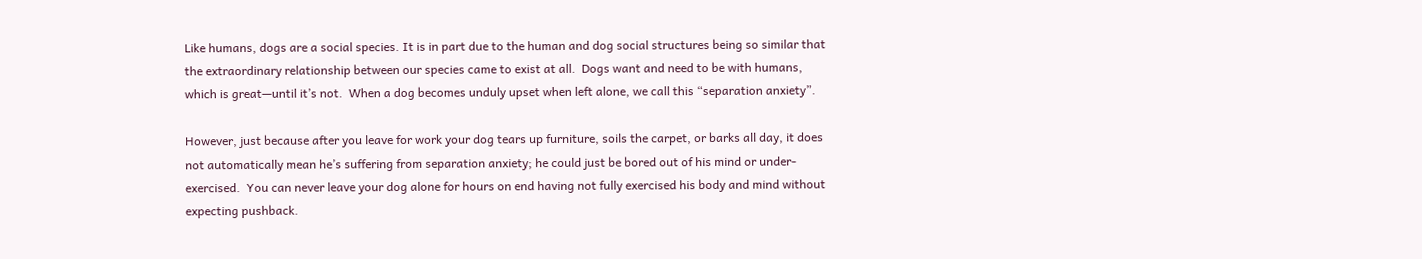Like humans, dogs are a social species. It is in part due to the human and dog social structures being so similar that the extraordinary relationship between our species came to exist at all.  Dogs want and need to be with humans, which is great—until it’s not.  When a dog becomes unduly upset when left alone, we call this “separation anxiety”.

However, just because after you leave for work your dog tears up furniture, soils the carpet, or barks all day, it does not automatically mean he’s suffering from separation anxiety; he could just be bored out of his mind or under-exercised.  You can never leave your dog alone for hours on end having not fully exercised his body and mind without expecting pushback.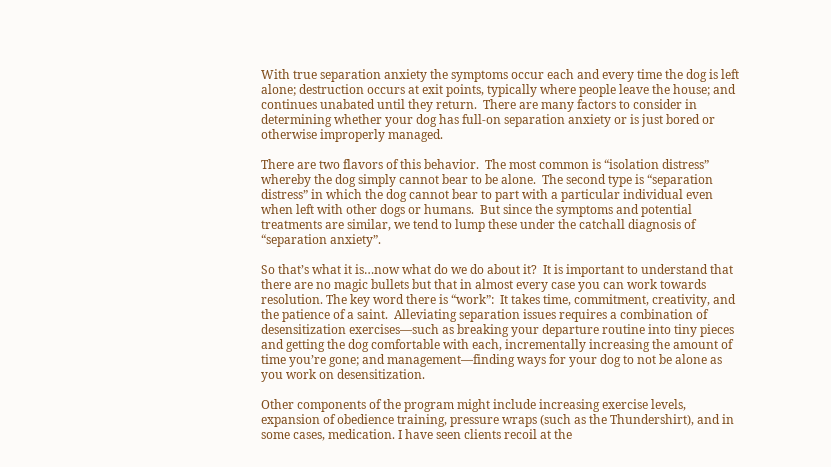With true separation anxiety the symptoms occur each and every time the dog is left alone; destruction occurs at exit points, typically where people leave the house; and continues unabated until they return.  There are many factors to consider in determining whether your dog has full-on separation anxiety or is just bored or otherwise improperly managed.

There are two flavors of this behavior.  The most common is “isolation distress” whereby the dog simply cannot bear to be alone.  The second type is “separation distress” in which the dog cannot bear to part with a particular individual even when left with other dogs or humans.  But since the symptoms and potential treatments are similar, we tend to lump these under the catchall diagnosis of “separation anxiety”.

So that’s what it is…now what do we do about it?  It is important to understand that there are no magic bullets but that in almost every case you can work towards resolution. The key word there is “work”:  It takes time, commitment, creativity, and the patience of a saint.  Alleviating separation issues requires a combination of desensitization exercises—such as breaking your departure routine into tiny pieces and getting the dog comfortable with each, incrementally increasing the amount of time you’re gone; and management—finding ways for your dog to not be alone as you work on desensitization.

Other components of the program might include increasing exercise levels, expansion of obedience training, pressure wraps (such as the Thundershirt), and in some cases, medication. I have seen clients recoil at the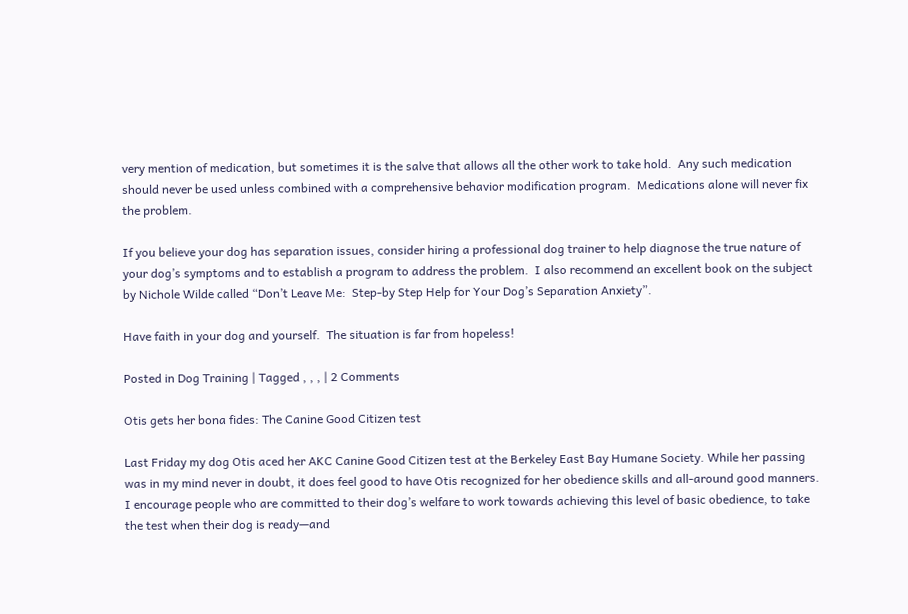very mention of medication, but sometimes it is the salve that allows all the other work to take hold.  Any such medication should never be used unless combined with a comprehensive behavior modification program.  Medications alone will never fix the problem.

If you believe your dog has separation issues, consider hiring a professional dog trainer to help diagnose the true nature of your dog’s symptoms and to establish a program to address the problem.  I also recommend an excellent book on the subject by Nichole Wilde called “Don’t Leave Me:  Step-by Step Help for Your Dog’s Separation Anxiety”.

Have faith in your dog and yourself.  The situation is far from hopeless!

Posted in Dog Training | Tagged , , , | 2 Comments

Otis gets her bona fides: The Canine Good Citizen test

Last Friday my dog Otis aced her AKC Canine Good Citizen test at the Berkeley East Bay Humane Society. While her passing was in my mind never in doubt, it does feel good to have Otis recognized for her obedience skills and all-around good manners. I encourage people who are committed to their dog’s welfare to work towards achieving this level of basic obedience, to take the test when their dog is ready—and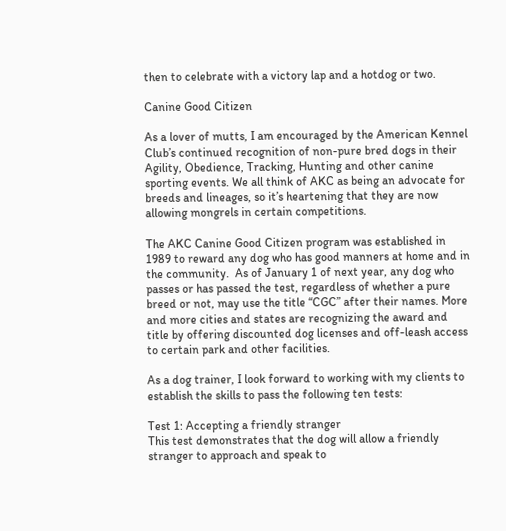then to celebrate with a victory lap and a hotdog or two.

Canine Good Citizen

As a lover of mutts, I am encouraged by the American Kennel Club’s continued recognition of non-pure bred dogs in their Agility, Obedience, Tracking, Hunting and other canine sporting events. We all think of AKC as being an advocate for breeds and lineages, so it’s heartening that they are now allowing mongrels in certain competitions.

The AKC Canine Good Citizen program was established in 1989 to reward any dog who has good manners at home and in the community.  As of January 1 of next year, any dog who passes or has passed the test, regardless of whether a pure breed or not, may use the title “CGC” after their names. More and more cities and states are recognizing the award and title by offering discounted dog licenses and off-leash access to certain park and other facilities.

As a dog trainer, I look forward to working with my clients to establish the skills to pass the following ten tests:

Test 1: Accepting a friendly stranger
This test demonstrates that the dog will allow a friendly stranger to approach and speak to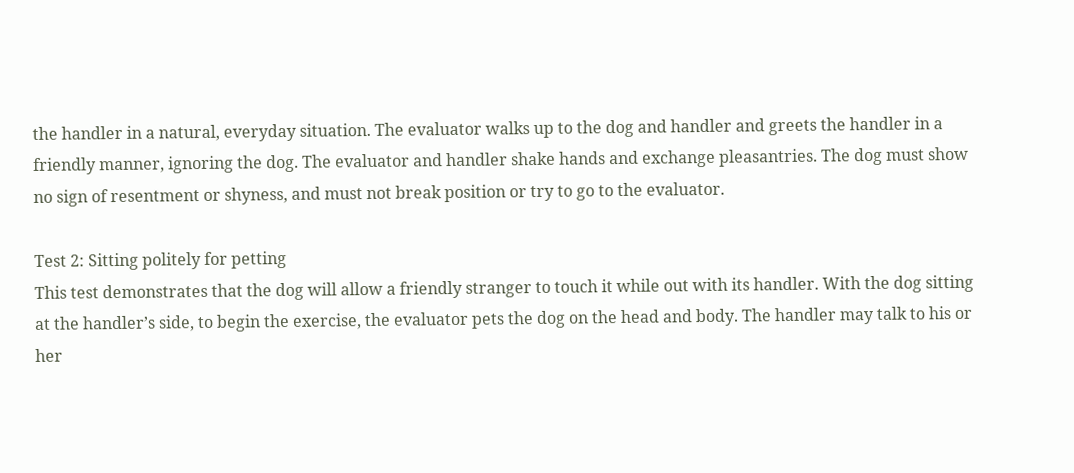the handler in a natural, everyday situation. The evaluator walks up to the dog and handler and greets the handler in a friendly manner, ignoring the dog. The evaluator and handler shake hands and exchange pleasantries. The dog must show no sign of resentment or shyness, and must not break position or try to go to the evaluator.

Test 2: Sitting politely for petting
This test demonstrates that the dog will allow a friendly stranger to touch it while out with its handler. With the dog sitting at the handler’s side, to begin the exercise, the evaluator pets the dog on the head and body. The handler may talk to his or her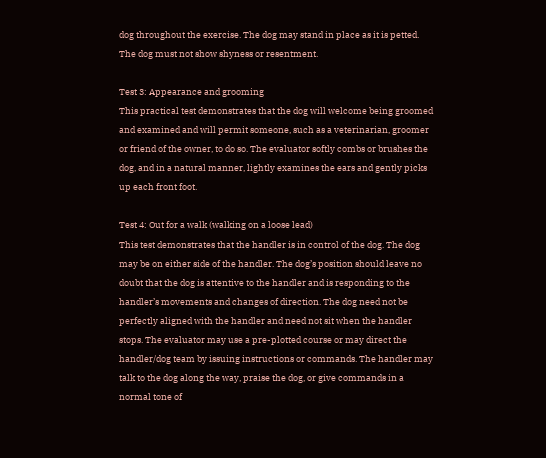dog throughout the exercise. The dog may stand in place as it is petted. The dog must not show shyness or resentment.

Test 3: Appearance and grooming
This practical test demonstrates that the dog will welcome being groomed and examined and will permit someone, such as a veterinarian, groomer or friend of the owner, to do so. The evaluator softly combs or brushes the dog, and in a natural manner, lightly examines the ears and gently picks up each front foot.

Test 4: Out for a walk (walking on a loose lead)
This test demonstrates that the handler is in control of the dog. The dog may be on either side of the handler. The dog’s position should leave no doubt that the dog is attentive to the handler and is responding to the handler’s movements and changes of direction. The dog need not be perfectly aligned with the handler and need not sit when the handler stops. The evaluator may use a pre-plotted course or may direct the handler/dog team by issuing instructions or commands. The handler may talk to the dog along the way, praise the dog, or give commands in a normal tone of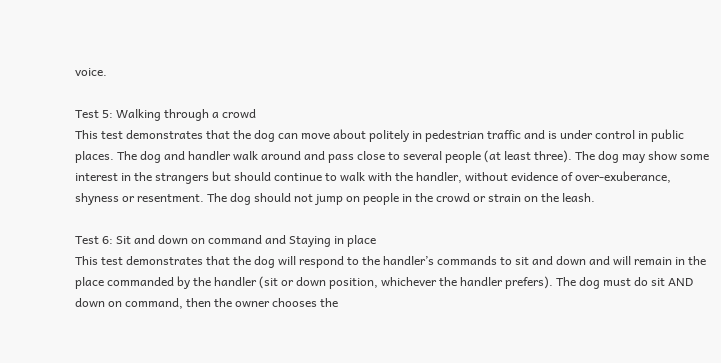voice.

Test 5: Walking through a crowd
This test demonstrates that the dog can move about politely in pedestrian traffic and is under control in public places. The dog and handler walk around and pass close to several people (at least three). The dog may show some interest in the strangers but should continue to walk with the handler, without evidence of over-exuberance, shyness or resentment. The dog should not jump on people in the crowd or strain on the leash.

Test 6: Sit and down on command and Staying in place
This test demonstrates that the dog will respond to the handler’s commands to sit and down and will remain in the place commanded by the handler (sit or down position, whichever the handler prefers). The dog must do sit AND down on command, then the owner chooses the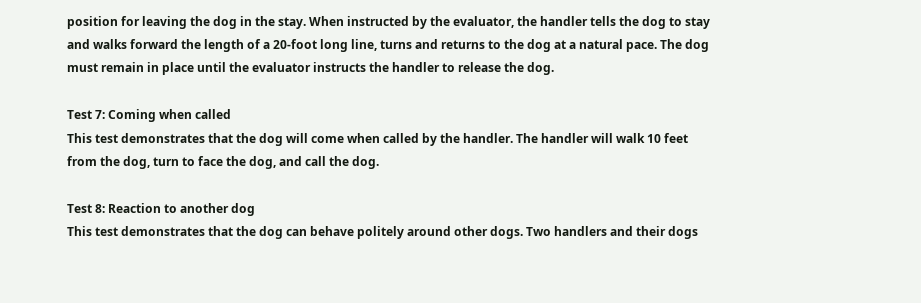position for leaving the dog in the stay. When instructed by the evaluator, the handler tells the dog to stay and walks forward the length of a 20-foot long line, turns and returns to the dog at a natural pace. The dog must remain in place until the evaluator instructs the handler to release the dog.

Test 7: Coming when called
This test demonstrates that the dog will come when called by the handler. The handler will walk 10 feet from the dog, turn to face the dog, and call the dog.

Test 8: Reaction to another dog
This test demonstrates that the dog can behave politely around other dogs. Two handlers and their dogs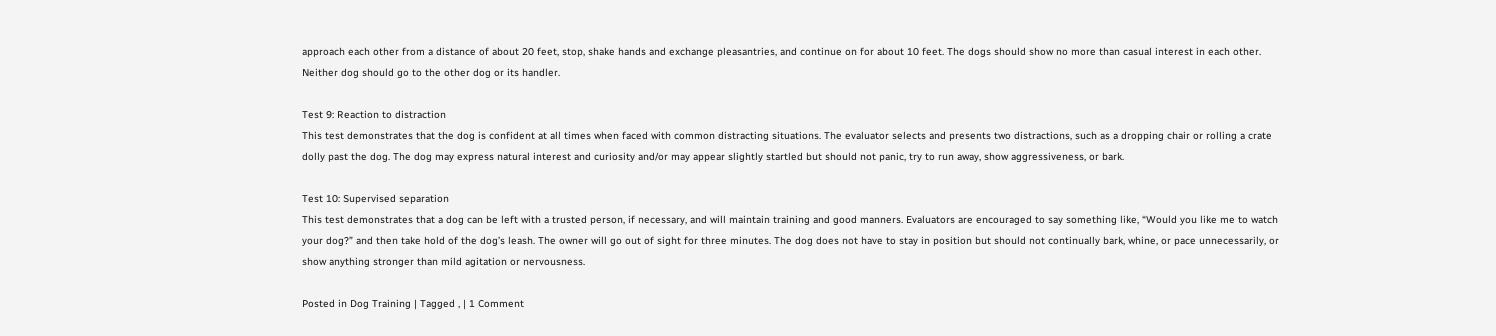approach each other from a distance of about 20 feet, stop, shake hands and exchange pleasantries, and continue on for about 10 feet. The dogs should show no more than casual interest in each other. Neither dog should go to the other dog or its handler.

Test 9: Reaction to distraction
This test demonstrates that the dog is confident at all times when faced with common distracting situations. The evaluator selects and presents two distractions, such as a dropping chair or rolling a crate dolly past the dog. The dog may express natural interest and curiosity and/or may appear slightly startled but should not panic, try to run away, show aggressiveness, or bark.

Test 10: Supervised separation
This test demonstrates that a dog can be left with a trusted person, if necessary, and will maintain training and good manners. Evaluators are encouraged to say something like, “Would you like me to watch your dog?” and then take hold of the dog’s leash. The owner will go out of sight for three minutes. The dog does not have to stay in position but should not continually bark, whine, or pace unnecessarily, or show anything stronger than mild agitation or nervousness.

Posted in Dog Training | Tagged , | 1 Comment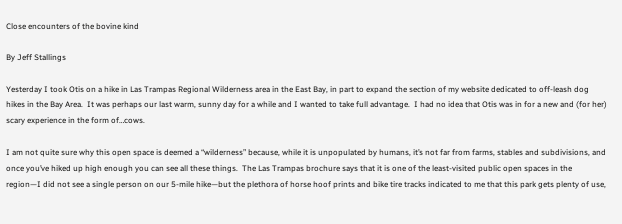Close encounters of the bovine kind

By Jeff Stallings

Yesterday I took Otis on a hike in Las Trampas Regional Wilderness area in the East Bay, in part to expand the section of my website dedicated to off-leash dog hikes in the Bay Area.  It was perhaps our last warm, sunny day for a while and I wanted to take full advantage.  I had no idea that Otis was in for a new and (for her) scary experience in the form of…cows.

I am not quite sure why this open space is deemed a “wilderness” because, while it is unpopulated by humans, it’s not far from farms, stables and subdivisions, and once you’ve hiked up high enough you can see all these things.  The Las Trampas brochure says that it is one of the least-visited public open spaces in the region—I did not see a single person on our 5-mile hike—but the plethora of horse hoof prints and bike tire tracks indicated to me that this park gets plenty of use,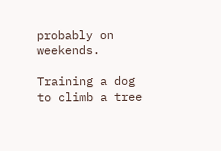probably on weekends.

Training a dog to climb a tree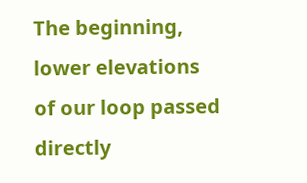The beginning, lower elevations of our loop passed directly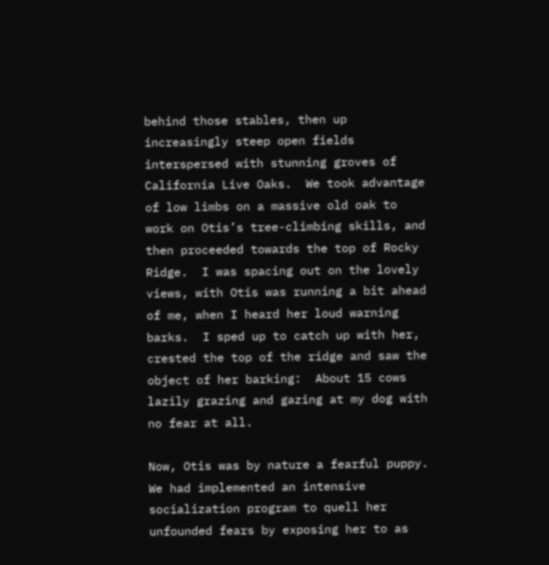behind those stables, then up increasingly steep open fields interspersed with stunning groves of California Live Oaks.  We took advantage of low limbs on a massive old oak to work on Otis’s tree-climbing skills, and then proceeded towards the top of Rocky Ridge.  I was spacing out on the lovely views, with Otis was running a bit ahead of me, when I heard her loud warning barks.  I sped up to catch up with her, crested the top of the ridge and saw the object of her barking:  About 15 cows lazily grazing and gazing at my dog with no fear at all.

Now, Otis was by nature a fearful puppy.  We had implemented an intensive socialization program to quell her unfounded fears by exposing her to as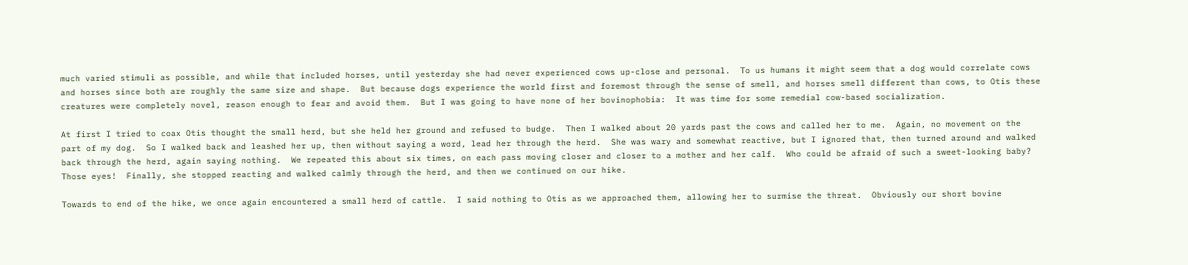much varied stimuli as possible, and while that included horses, until yesterday she had never experienced cows up-close and personal.  To us humans it might seem that a dog would correlate cows and horses since both are roughly the same size and shape.  But because dogs experience the world first and foremost through the sense of smell, and horses smell different than cows, to Otis these creatures were completely novel, reason enough to fear and avoid them.  But I was going to have none of her bovinophobia:  It was time for some remedial cow-based socialization.

At first I tried to coax Otis thought the small herd, but she held her ground and refused to budge.  Then I walked about 20 yards past the cows and called her to me.  Again, no movement on the part of my dog.  So I walked back and leashed her up, then without saying a word, lead her through the herd.  She was wary and somewhat reactive, but I ignored that, then turned around and walked back through the herd, again saying nothing.  We repeated this about six times, on each pass moving closer and closer to a mother and her calf.  Who could be afraid of such a sweet-looking baby?  Those eyes!  Finally, she stopped reacting and walked calmly through the herd, and then we continued on our hike.

Towards to end of the hike, we once again encountered a small herd of cattle.  I said nothing to Otis as we approached them, allowing her to surmise the threat.  Obviously our short bovine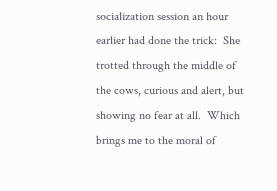socialization session an hour earlier had done the trick:  She trotted through the middle of the cows, curious and alert, but showing no fear at all.  Which brings me to the moral of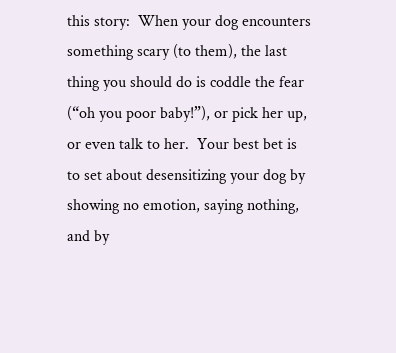this story:  When your dog encounters something scary (to them), the last thing you should do is coddle the fear (“oh you poor baby!”), or pick her up, or even talk to her.  Your best bet is to set about desensitizing your dog by showing no emotion, saying nothing, and by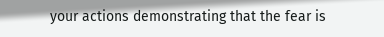your actions demonstrating that the fear is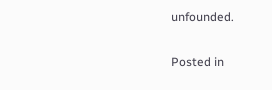unfounded.

Posted in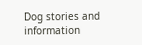Dog stories and information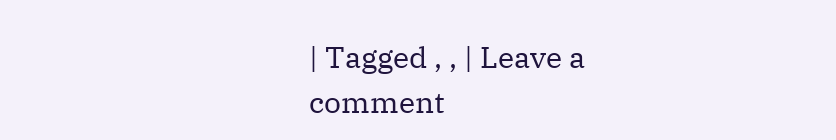| Tagged , , | Leave a comment